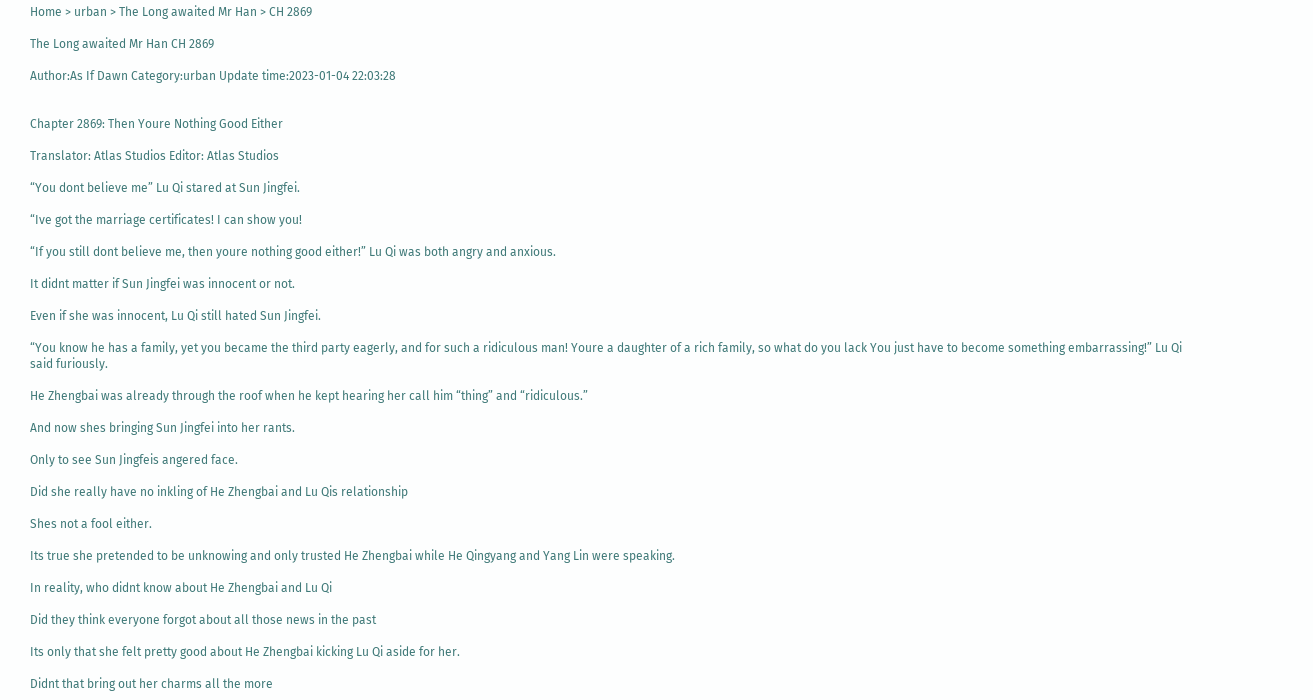Home > urban > The Long awaited Mr Han > CH 2869

The Long awaited Mr Han CH 2869

Author:As If Dawn Category:urban Update time:2023-01-04 22:03:28


Chapter 2869: Then Youre Nothing Good Either

Translator: Atlas Studios Editor: Atlas Studios

“You dont believe me” Lu Qi stared at Sun Jingfei.

“Ive got the marriage certificates! I can show you!

“If you still dont believe me, then youre nothing good either!” Lu Qi was both angry and anxious.

It didnt matter if Sun Jingfei was innocent or not.

Even if she was innocent, Lu Qi still hated Sun Jingfei.

“You know he has a family, yet you became the third party eagerly, and for such a ridiculous man! Youre a daughter of a rich family, so what do you lack You just have to become something embarrassing!” Lu Qi said furiously.

He Zhengbai was already through the roof when he kept hearing her call him “thing” and “ridiculous.”

And now shes bringing Sun Jingfei into her rants.

Only to see Sun Jingfeis angered face.

Did she really have no inkling of He Zhengbai and Lu Qis relationship

Shes not a fool either.

Its true she pretended to be unknowing and only trusted He Zhengbai while He Qingyang and Yang Lin were speaking.

In reality, who didnt know about He Zhengbai and Lu Qi

Did they think everyone forgot about all those news in the past

Its only that she felt pretty good about He Zhengbai kicking Lu Qi aside for her.

Didnt that bring out her charms all the more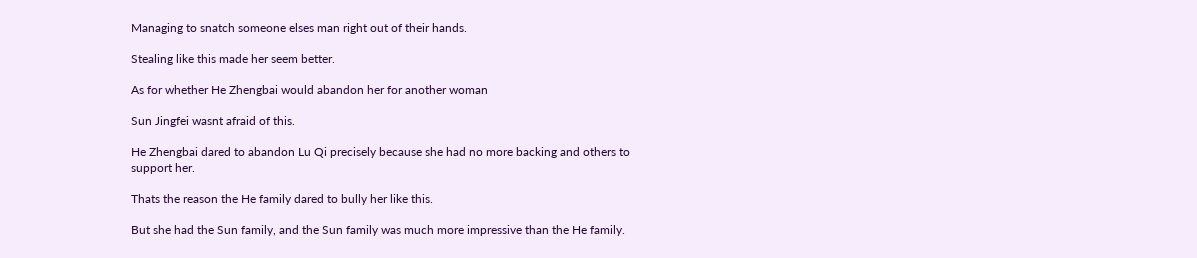Managing to snatch someone elses man right out of their hands.

Stealing like this made her seem better.

As for whether He Zhengbai would abandon her for another woman

Sun Jingfei wasnt afraid of this.

He Zhengbai dared to abandon Lu Qi precisely because she had no more backing and others to support her.

Thats the reason the He family dared to bully her like this.

But she had the Sun family, and the Sun family was much more impressive than the He family.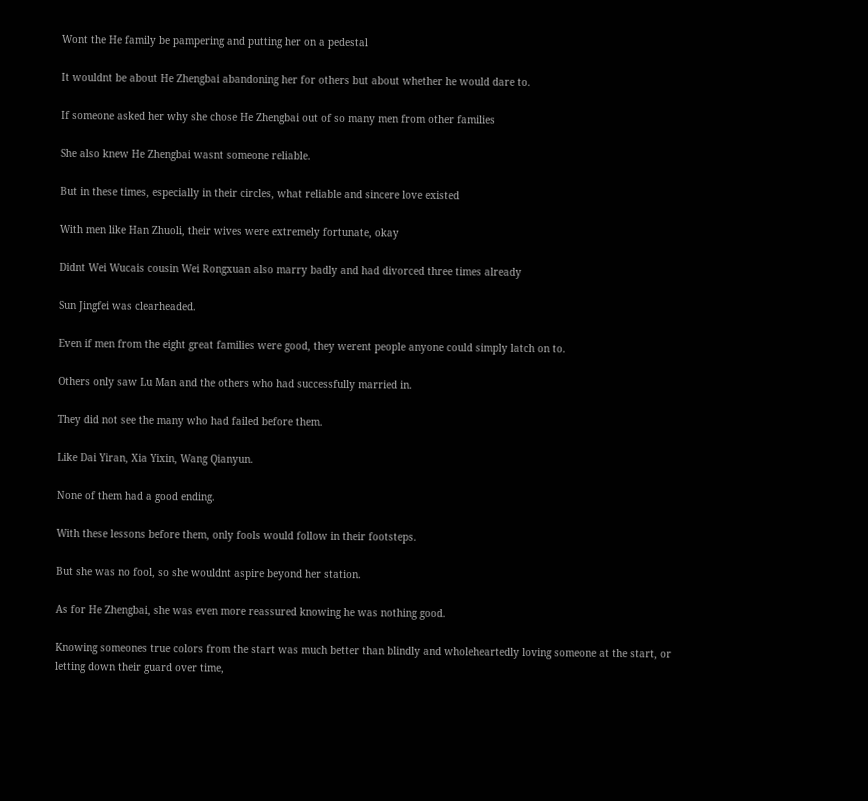Wont the He family be pampering and putting her on a pedestal

It wouldnt be about He Zhengbai abandoning her for others but about whether he would dare to.

If someone asked her why she chose He Zhengbai out of so many men from other families

She also knew He Zhengbai wasnt someone reliable.

But in these times, especially in their circles, what reliable and sincere love existed

With men like Han Zhuoli, their wives were extremely fortunate, okay

Didnt Wei Wucais cousin Wei Rongxuan also marry badly and had divorced three times already

Sun Jingfei was clearheaded.

Even if men from the eight great families were good, they werent people anyone could simply latch on to.

Others only saw Lu Man and the others who had successfully married in.

They did not see the many who had failed before them.

Like Dai Yiran, Xia Yixin, Wang Qianyun.

None of them had a good ending.

With these lessons before them, only fools would follow in their footsteps.

But she was no fool, so she wouldnt aspire beyond her station.

As for He Zhengbai, she was even more reassured knowing he was nothing good.

Knowing someones true colors from the start was much better than blindly and wholeheartedly loving someone at the start, or letting down their guard over time,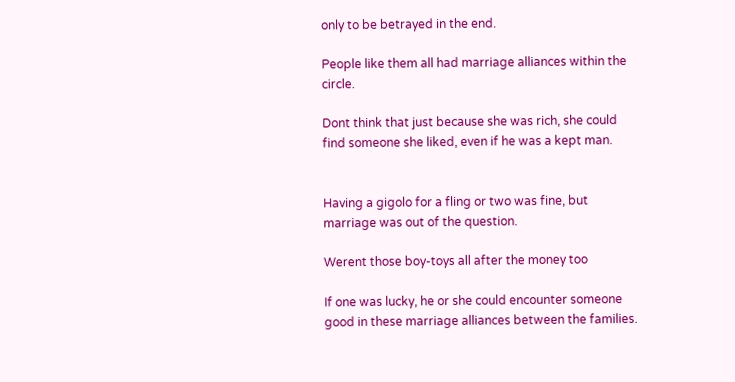only to be betrayed in the end.

People like them all had marriage alliances within the circle.

Dont think that just because she was rich, she could find someone she liked, even if he was a kept man.


Having a gigolo for a fling or two was fine, but marriage was out of the question.

Werent those boy-toys all after the money too

If one was lucky, he or she could encounter someone good in these marriage alliances between the families.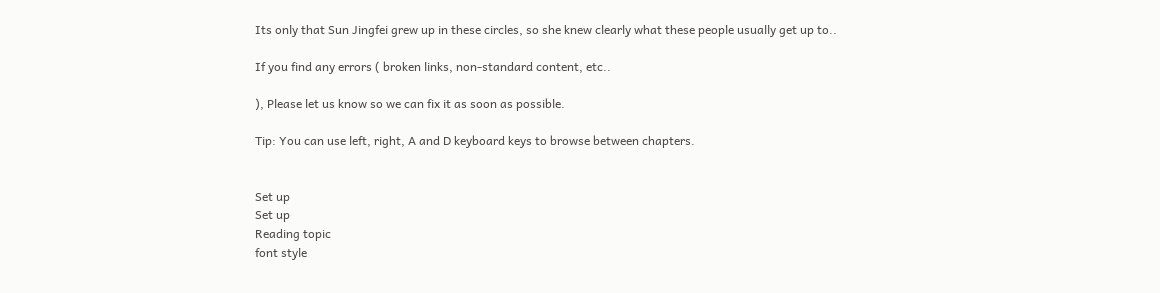Its only that Sun Jingfei grew up in these circles, so she knew clearly what these people usually get up to..

If you find any errors ( broken links, non-standard content, etc..

), Please let us know so we can fix it as soon as possible.

Tip: You can use left, right, A and D keyboard keys to browse between chapters.


Set up
Set up
Reading topic
font style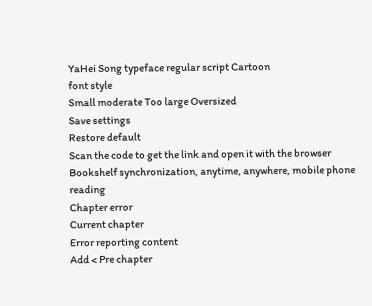YaHei Song typeface regular script Cartoon
font style
Small moderate Too large Oversized
Save settings
Restore default
Scan the code to get the link and open it with the browser
Bookshelf synchronization, anytime, anywhere, mobile phone reading
Chapter error
Current chapter
Error reporting content
Add < Pre chapter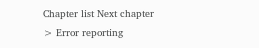Chapter list Next chapter > Error reporting